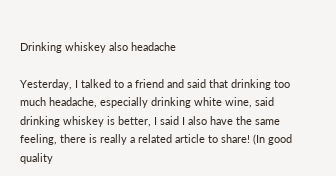Drinking whiskey also headache

Yesterday, I talked to a friend and said that drinking too much headache, especially drinking white wine, said drinking whiskey is better, I said I also have the same feeling, there is really a related article to share! (In good quality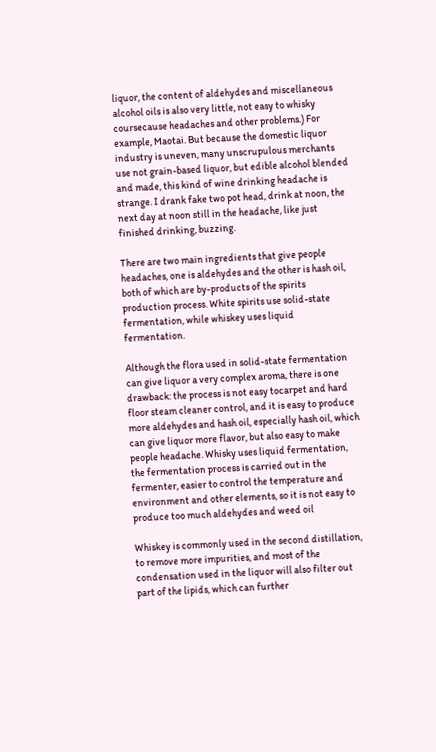liquor, the content of aldehydes and miscellaneous alcohol oils is also very little, not easy to whisky coursecause headaches and other problems.) For example, Maotai. But because the domestic liquor industry is uneven, many unscrupulous merchants use not grain-based liquor, but edible alcohol blended and made, this kind of wine drinking headache is strange. I drank fake two pot head, drink at noon, the next day at noon still in the headache, like just finished drinking, buzzing.

There are two main ingredients that give people headaches, one is aldehydes and the other is hash oil, both of which are by-products of the spirits production process. White spirits use solid-state fermentation, while whiskey uses liquid fermentation.

Although the flora used in solid-state fermentation can give liquor a very complex aroma, there is one drawback: the process is not easy tocarpet and hard floor steam cleaner control, and it is easy to produce more aldehydes and hash oil, especially hash oil, which can give liquor more flavor, but also easy to make people headache. Whisky uses liquid fermentation, the fermentation process is carried out in the fermenter, easier to control the temperature and environment and other elements, so it is not easy to produce too much aldehydes and weed oil

Whiskey is commonly used in the second distillation, to remove more impurities, and most of the condensation used in the liquor will also filter out part of the lipids, which can further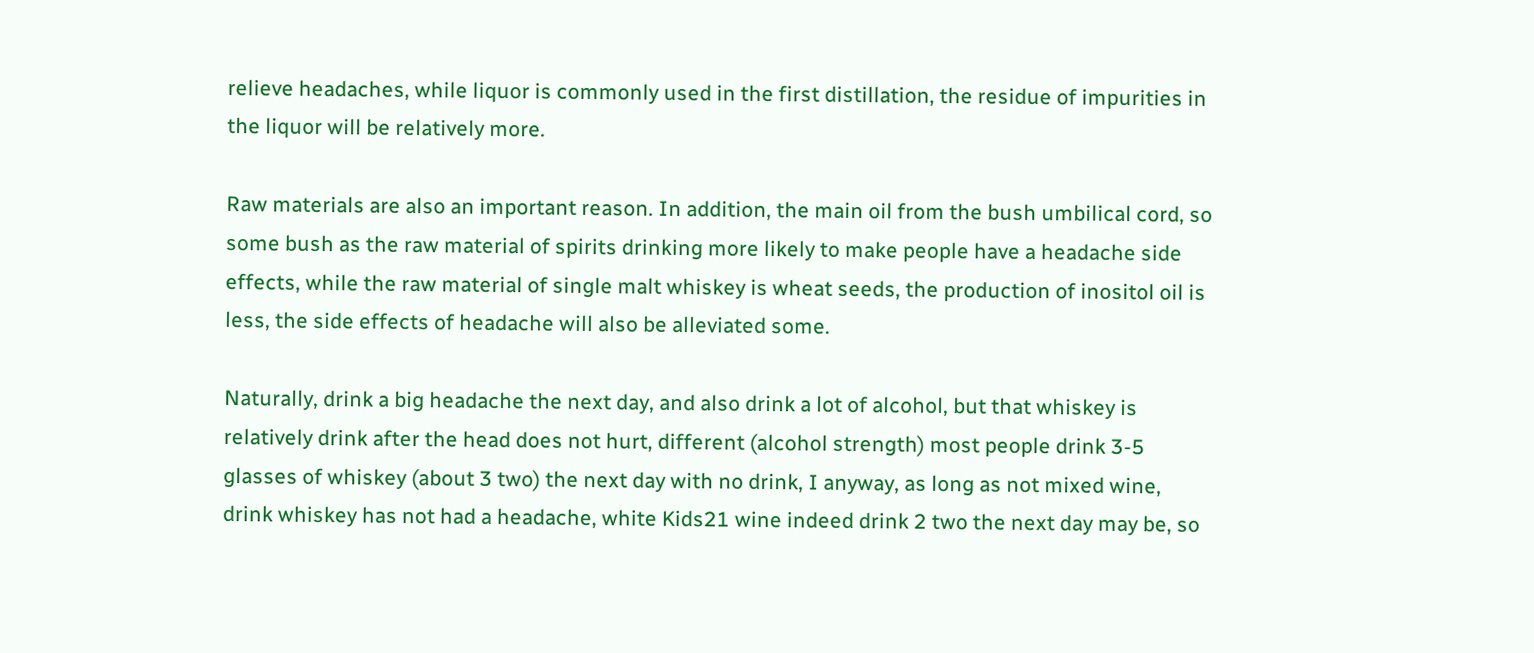relieve headaches, while liquor is commonly used in the first distillation, the residue of impurities in the liquor will be relatively more.

Raw materials are also an important reason. In addition, the main oil from the bush umbilical cord, so some bush as the raw material of spirits drinking more likely to make people have a headache side effects, while the raw material of single malt whiskey is wheat seeds, the production of inositol oil is less, the side effects of headache will also be alleviated some.

Naturally, drink a big headache the next day, and also drink a lot of alcohol, but that whiskey is relatively drink after the head does not hurt, different (alcohol strength) most people drink 3-5 glasses of whiskey (about 3 two) the next day with no drink, I anyway, as long as not mixed wine, drink whiskey has not had a headache, white Kids21 wine indeed drink 2 two the next day may be, so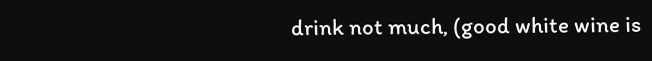drink not much, (good white wine is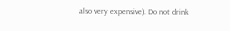also very expensive). Do not drink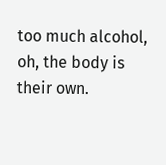too much alcohol, oh, the body is their own.